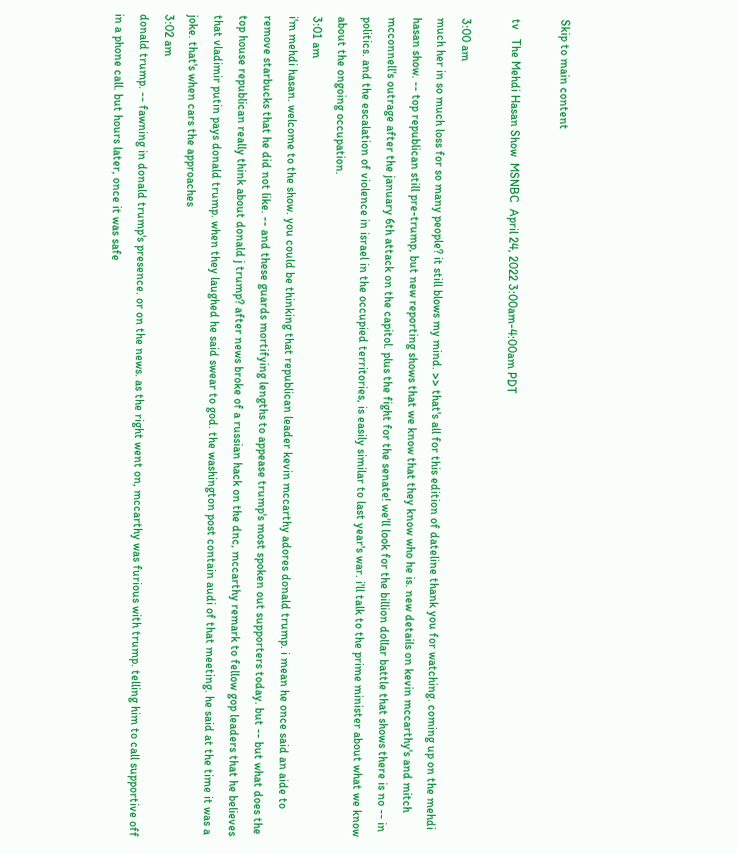Skip to main content

tv   The Mehdi Hasan Show  MSNBC  April 24, 2022 3:00am-4:00am PDT

3:00 am
much her in so much loss for so many people? it still blows my mind. >> that's all for this edition of dateline thank you for watching. coming up on the mehdi hasan show. -- top republican still pre-trump, but new reporting shows that we know that they know who he is. new details on kevin mccarthy's and mitch mcconnell's outrage after the january 6th attack on the capitol. plus the fight for the senate! we'll look for the billion dollar battle that shows there is no -- in politics. and the escalation of violence in israel in the occupied territories, is easily similar to last year's war. i'll talk to the prime minister about what we know about the ongoing occupation.
3:01 am
i'm mehdi hasan. welcome to the show. you could be thinking that republican leader kevin mccarthy adores donald trump. i mean he once said an aide to remove starbucks that he did not like. -- and these guards mortifying lengths to appease trump's most spoken out supporters today. but -- but what does the top house republican really think about donald j trump? after news broke of a russian hack on the dnc, mccarthy remark to fellow gop leaders that he believes that vladimir putin pays donald trump. when they laughed he said swear to god. the washington post contain audi of that meeting. he said at the time it was a joke. that's when cars the approaches
3:02 am
donald trump. -- fawning in donald trump's presence. or on the news. as the right went on, mccarthy was furious with trump. telling him to call supportive off in a phone call. but hours later, once it was safe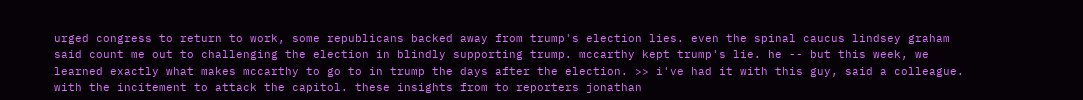urged congress to return to work, some republicans backed away from trump's election lies. even the spinal caucus lindsey graham said count me out to challenging the election in blindly supporting trump. mccarthy kept trump's lie. he -- but this week, we learned exactly what makes mccarthy to go to in trump the days after the election. >> i've had it with this guy, said a colleague. with the incitement to attack the capitol. these insights from to reporters jonathan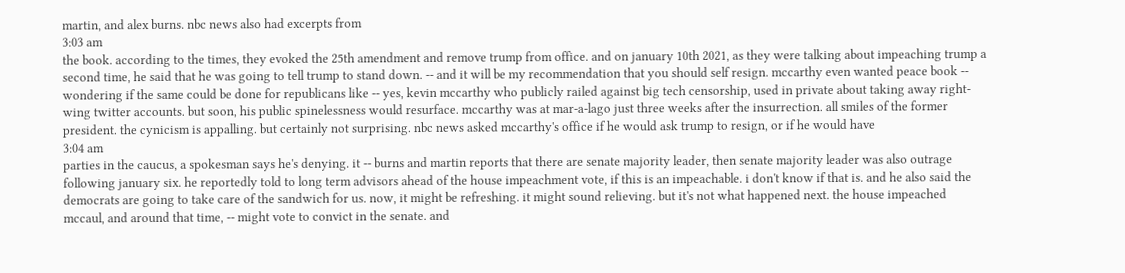martin, and alex burns. nbc news also had excerpts from
3:03 am
the book. according to the times, they evoked the 25th amendment and remove trump from office. and on january 10th 2021, as they were talking about impeaching trump a second time, he said that he was going to tell trump to stand down. -- and it will be my recommendation that you should self resign. mccarthy even wanted peace book -- wondering if the same could be done for republicans like -- yes, kevin mccarthy who publicly railed against big tech censorship, used in private about taking away right-wing twitter accounts. but soon, his public spinelessness would resurface. mccarthy was at mar-a-lago just three weeks after the insurrection. all smiles of the former president. the cynicism is appalling. but certainly not surprising. nbc news asked mccarthy's office if he would ask trump to resign, or if he would have
3:04 am
parties in the caucus, a spokesman says he's denying. it -- burns and martin reports that there are senate majority leader, then senate majority leader was also outrage following january six. he reportedly told to long term advisors ahead of the house impeachment vote, if this is an impeachable. i don't know if that is. and he also said the democrats are going to take care of the sandwich for us. now, it might be refreshing. it might sound relieving. but it's not what happened next. the house impeached mccaul, and around that time, -- might vote to convict in the senate. and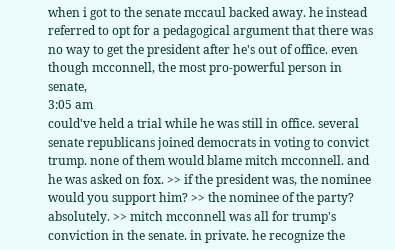when i got to the senate mccaul backed away. he instead referred to opt for a pedagogical argument that there was no way to get the president after he's out of office. even though mcconnell, the most pro-powerful person in senate,
3:05 am
could've held a trial while he was still in office. several senate republicans joined democrats in voting to convict trump. none of them would blame mitch mcconnell. and he was asked on fox. >> if the president was, the nominee would you support him? >> the nominee of the party? absolutely. >> mitch mcconnell was all for trump's conviction in the senate. in private. he recognize the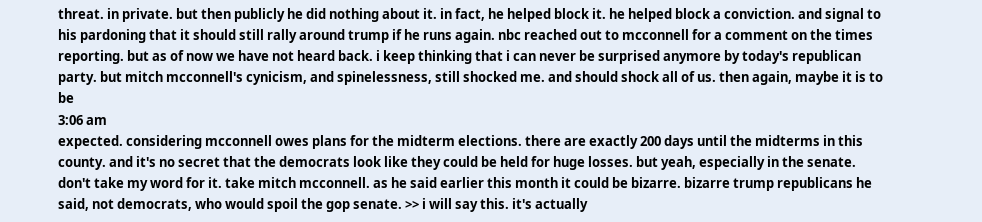threat. in private. but then publicly he did nothing about it. in fact, he helped block it. he helped block a conviction. and signal to his pardoning that it should still rally around trump if he runs again. nbc reached out to mcconnell for a comment on the times reporting. but as of now we have not heard back. i keep thinking that i can never be surprised anymore by today's republican party. but mitch mcconnell's cynicism, and spinelessness, still shocked me. and should shock all of us. then again, maybe it is to be
3:06 am
expected. considering mcconnell owes plans for the midterm elections. there are exactly 200 days until the midterms in this county. and it's no secret that the democrats look like they could be held for huge losses. but yeah, especially in the senate. don't take my word for it. take mitch mcconnell. as he said earlier this month it could be bizarre. bizarre trump republicans he said, not democrats, who would spoil the gop senate. >> i will say this. it's actually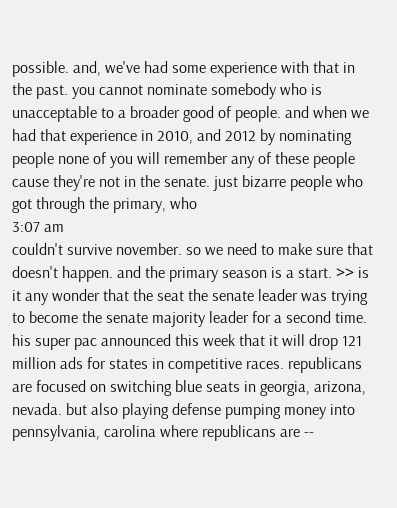possible. and, we've had some experience with that in the past. you cannot nominate somebody who is unacceptable to a broader good of people. and when we had that experience in 2010, and 2012 by nominating people none of you will remember any of these people cause they're not in the senate. just bizarre people who got through the primary, who
3:07 am
couldn't survive november. so we need to make sure that doesn't happen. and the primary season is a start. >> is it any wonder that the seat the senate leader was trying to become the senate majority leader for a second time. his super pac announced this week that it will drop 121 million ads for states in competitive races. republicans are focused on switching blue seats in georgia, arizona, nevada. but also playing defense pumping money into pennsylvania, carolina where republicans are --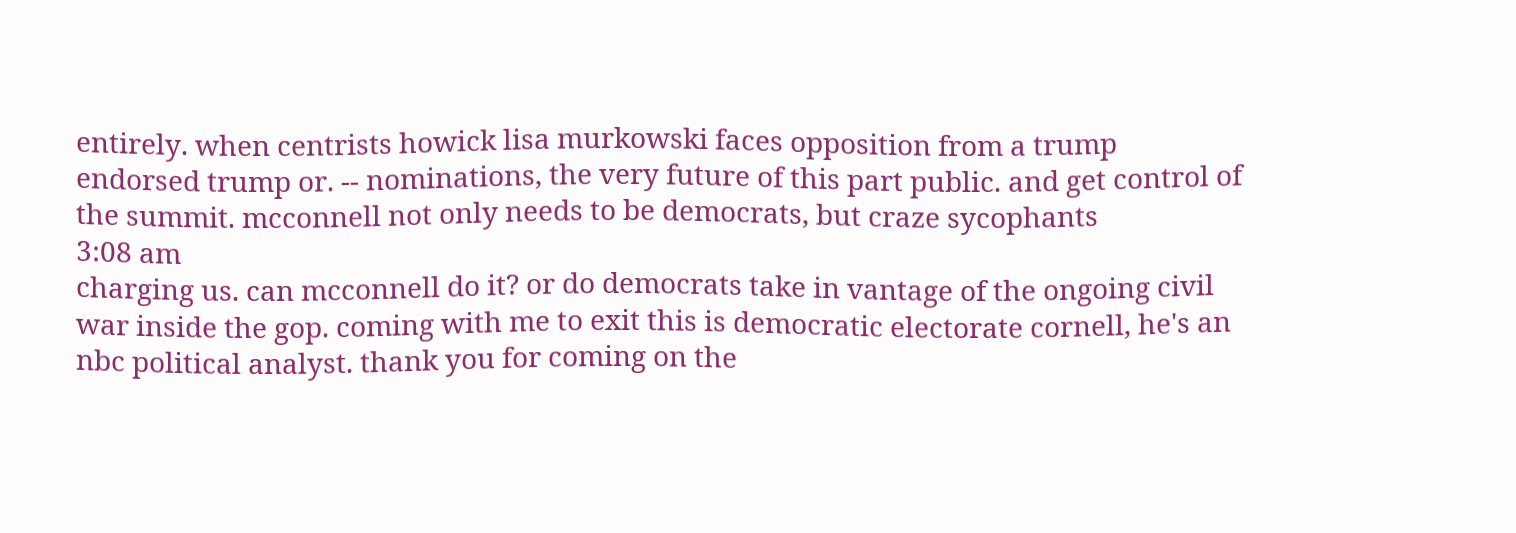entirely. when centrists howick lisa murkowski faces opposition from a trump endorsed trump or. -- nominations, the very future of this part public. and get control of the summit. mcconnell not only needs to be democrats, but craze sycophants
3:08 am
charging us. can mcconnell do it? or do democrats take in vantage of the ongoing civil war inside the gop. coming with me to exit this is democratic electorate cornell, he's an nbc political analyst. thank you for coming on the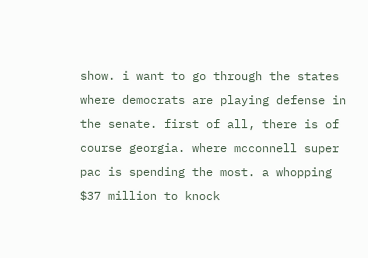show. i want to go through the states where democrats are playing defense in the senate. first of all, there is of course georgia. where mcconnell super pac is spending the most. a whopping $37 million to knock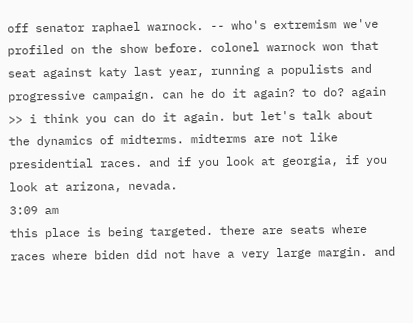off senator raphael warnock. -- who's extremism we've profiled on the show before. colonel warnock won that seat against katy last year, running a populists and progressive campaign. can he do it again? to do? again >> i think you can do it again. but let's talk about the dynamics of midterms. midterms are not like presidential races. and if you look at georgia, if you look at arizona, nevada.
3:09 am
this place is being targeted. there are seats where races where biden did not have a very large margin. and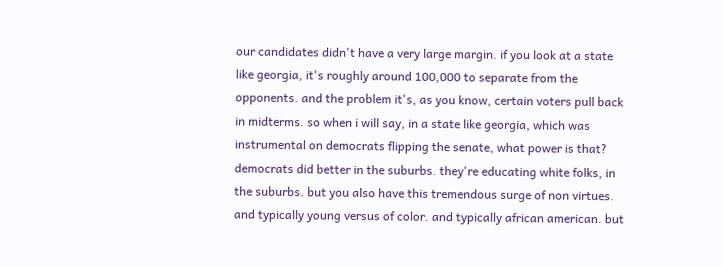our candidates didn't have a very large margin. if you look at a state like georgia, it's roughly around 100,000 to separate from the opponents. and the problem it's, as you know, certain voters pull back in midterms. so when i will say, in a state like georgia, which was instrumental on democrats flipping the senate, what power is that? democrats did better in the suburbs. they're educating white folks, in the suburbs. but you also have this tremendous surge of non virtues. and typically young versus of color. and typically african american. but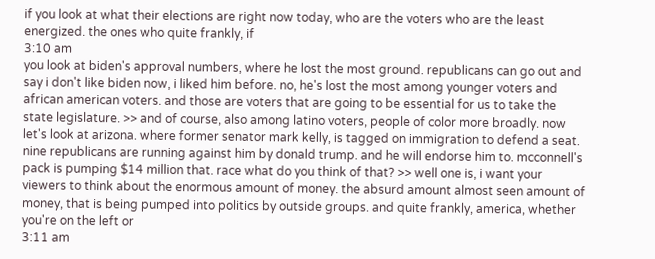if you look at what their elections are right now today, who are the voters who are the least energized. the ones who quite frankly, if
3:10 am
you look at biden's approval numbers, where he lost the most ground. republicans can go out and say i don't like biden now, i liked him before. no, he's lost the most among younger voters and african american voters. and those are voters that are going to be essential for us to take the state legislature. >> and of course, also among latino voters, people of color more broadly. now let's look at arizona. where former senator mark kelly, is tagged on immigration to defend a seat. nine republicans are running against him by donald trump. and he will endorse him to. mcconnell's pack is pumping $14 million that. race what do you think of that? >> well one is, i want your viewers to think about the enormous amount of money. the absurd amount almost seen amount of money, that is being pumped into politics by outside groups. and quite frankly, america, whether you're on the left or
3:11 am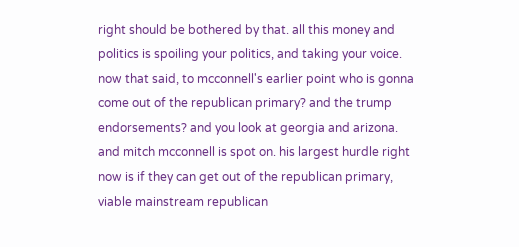right should be bothered by that. all this money and politics is spoiling your politics, and taking your voice. now that said, to mcconnell's earlier point who is gonna come out of the republican primary? and the trump endorsements? and you look at georgia and arizona. and mitch mcconnell is spot on. his largest hurdle right now is if they can get out of the republican primary, viable mainstream republican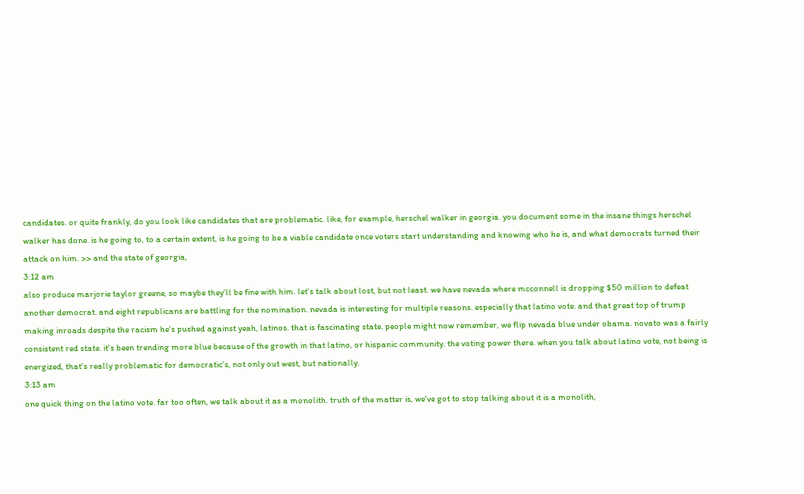candidates. or quite frankly, do you look like candidates that are problematic. like, for example, herschel walker in georgia. you document some in the insane things herschel walker has done. is he going to, to a certain extent, is he going to be a viable candidate once voters start understanding and knowing who he is, and what democrats turned their attack on him. >> and the state of georgia,
3:12 am
also produce marjorie taylor greene, so maybe they'll be fine with him. let's talk about lost, but not least. we have nevada where mcconnell is dropping $50 million to defeat another democrat. and eight republicans are battling for the nomination. nevada is interesting for multiple reasons. especially that latino vote. and that great top of trump making inroads despite the racism he's pushed against yeah, latinos. that is fascinating state. people might now remember, we flip nevada blue under obama. novato was a fairly consistent red state. it's been trending more blue because of the growth in that latino, or hispanic community. the voting power there. when you talk about latino vote, not being is energized, that's really problematic for democratic's, not only out west, but nationally.
3:13 am
one quick thing on the latino vote. far too often, we talk about it as a monolith. truth of the matter is, we've got to stop talking about it is a monolith,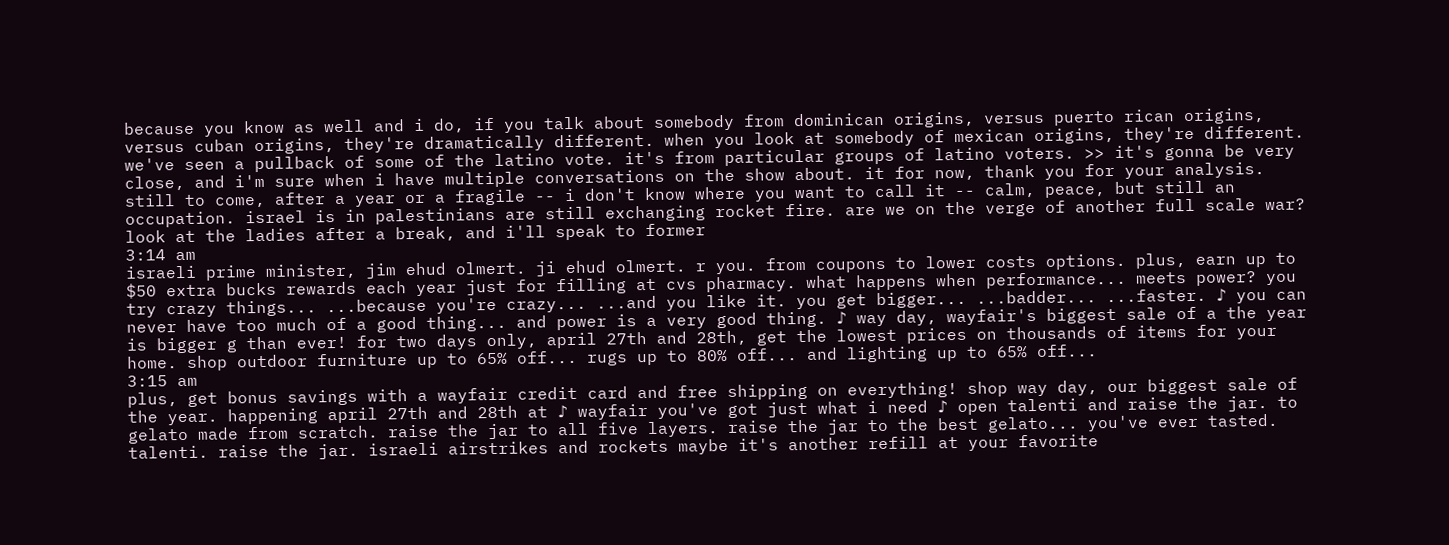because you know as well and i do, if you talk about somebody from dominican origins, versus puerto rican origins, versus cuban origins, they're dramatically different. when you look at somebody of mexican origins, they're different. we've seen a pullback of some of the latino vote. it's from particular groups of latino voters. >> it's gonna be very close, and i'm sure when i have multiple conversations on the show about. it for now, thank you for your analysis. still to come, after a year or a fragile -- i don't know where you want to call it -- calm, peace, but still an occupation. israel is in palestinians are still exchanging rocket fire. are we on the verge of another full scale war? look at the ladies after a break, and i'll speak to former
3:14 am
israeli prime minister, jim ehud olmert. ji ehud olmert. r you. from coupons to lower costs options. plus, earn up to $50 extra bucks rewards each year just for filling at cvs pharmacy. what happens when performance... meets power? you try crazy things... ...because you're crazy... ...and you like it. you get bigger... ...badder... ...faster. ♪ you can never have too much of a good thing... and power is a very good thing. ♪ way day, wayfair's biggest sale of a the year is bigger g than ever! for two days only, april 27th and 28th, get the lowest prices on thousands of items for your home. shop outdoor furniture up to 65% off... rugs up to 80% off... and lighting up to 65% off...
3:15 am
plus, get bonus savings with a wayfair credit card and free shipping on everything! shop way day, our biggest sale of the year. happening april 27th and 28th at ♪ wayfair you've got just what i need ♪ open talenti and raise the jar. to gelato made from scratch. raise the jar to all five layers. raise the jar to the best gelato... you've ever tasted. talenti. raise the jar. israeli airstrikes and rockets maybe it's another refill at your favorite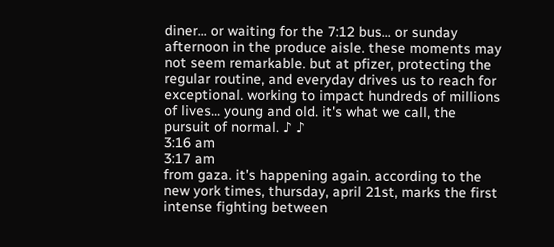diner... or waiting for the 7:12 bus... or sunday afternoon in the produce aisle. these moments may not seem remarkable. but at pfizer, protecting the regular routine, and everyday drives us to reach for exceptional. working to impact hundreds of millions of lives... young and old. it's what we call, the pursuit of normal. ♪ ♪
3:16 am
3:17 am
from gaza. it's happening again. according to the new york times, thursday, april 21st, marks the first intense fighting between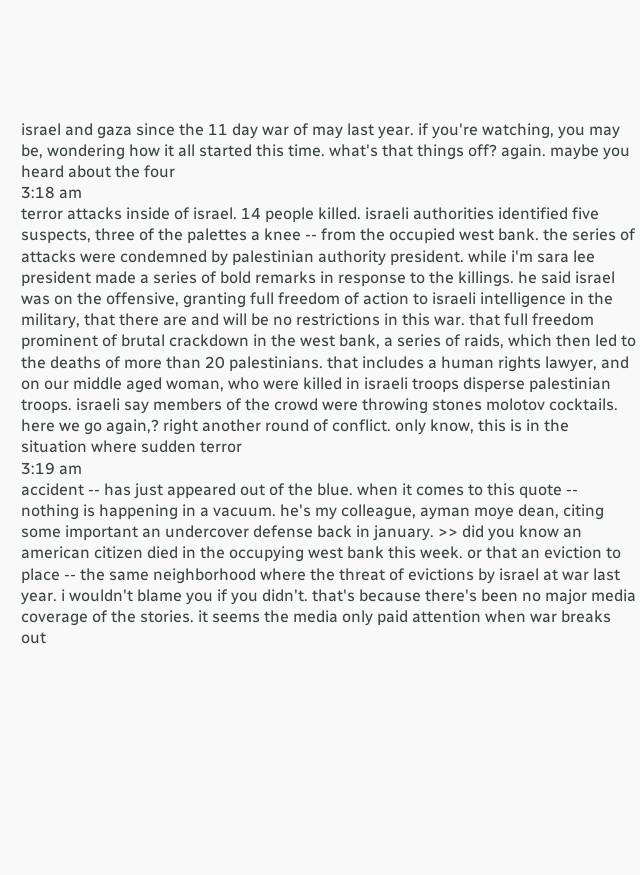israel and gaza since the 11 day war of may last year. if you're watching, you may be, wondering how it all started this time. what's that things off? again. maybe you heard about the four
3:18 am
terror attacks inside of israel. 14 people killed. israeli authorities identified five suspects, three of the palettes a knee -- from the occupied west bank. the series of attacks were condemned by palestinian authority president. while i'm sara lee president made a series of bold remarks in response to the killings. he said israel was on the offensive, granting full freedom of action to israeli intelligence in the military, that there are and will be no restrictions in this war. that full freedom prominent of brutal crackdown in the west bank, a series of raids, which then led to the deaths of more than 20 palestinians. that includes a human rights lawyer, and on our middle aged woman, who were killed in israeli troops disperse palestinian troops. israeli say members of the crowd were throwing stones molotov cocktails. here we go again,? right another round of conflict. only know, this is in the situation where sudden terror
3:19 am
accident -- has just appeared out of the blue. when it comes to this quote -- nothing is happening in a vacuum. he's my colleague, ayman moye dean, citing some important an undercover defense back in january. >> did you know an american citizen died in the occupying west bank this week. or that an eviction to place -- the same neighborhood where the threat of evictions by israel at war last year. i wouldn't blame you if you didn't. that's because there's been no major media coverage of the stories. it seems the media only paid attention when war breaks out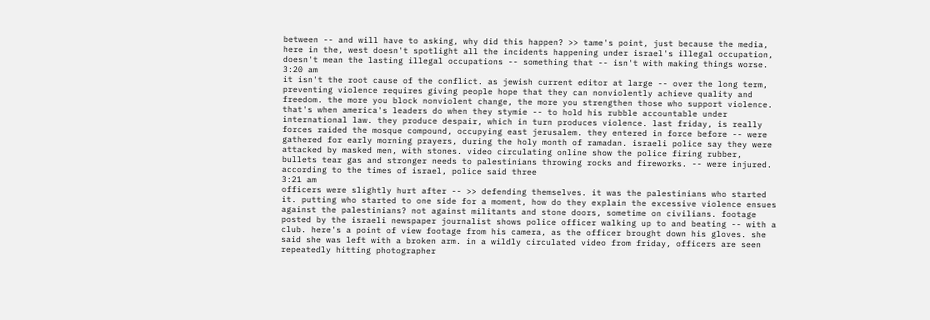between -- and will have to asking, why did this happen? >> tame's point, just because the media, here in the, west doesn't spotlight all the incidents happening under israel's illegal occupation, doesn't mean the lasting illegal occupations -- something that -- isn't with making things worse.
3:20 am
it isn't the root cause of the conflict. as jewish current editor at large -- over the long term, preventing violence requires giving people hope that they can nonviolently achieve quality and freedom. the more you block nonviolent change, the more you strengthen those who support violence. that's when america's leaders do when they stymie -- to hold his rubble accountable under international law. they produce despair, which in turn produces violence. last friday, is really forces raided the mosque compound, occupying east jerusalem. they entered in force before -- were gathered for early morning prayers, during the holy month of ramadan. israeli police say they were attacked by masked men, with stones. video circulating online show the police firing rubber, bullets tear gas and stronger needs to palestinians throwing rocks and fireworks. -- were injured. according to the times of israel, police said three
3:21 am
officers were slightly hurt after -- >> defending themselves. it was the palestinians who started it. putting who started to one side for a moment, how do they explain the excessive violence ensues against the palestinians? not against militants and stone doors, sometime on civilians. footage posted by the israeli newspaper journalist shows police officer walking up to and beating -- with a club. here's a point of view footage from his camera, as the officer brought down his gloves. she said she was left with a broken arm. in a wildly circulated video from friday, officers are seen repeatedly hitting photographer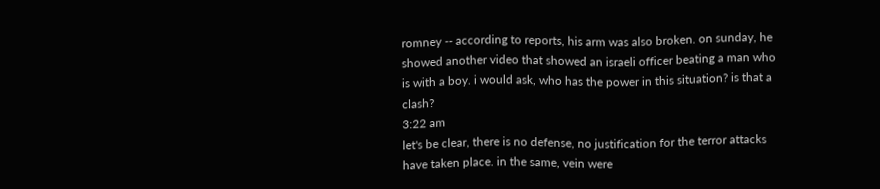romney -- according to reports, his arm was also broken. on sunday, he showed another video that showed an israeli officer beating a man who is with a boy. i would ask, who has the power in this situation? is that a clash?
3:22 am
let's be clear, there is no defense, no justification for the terror attacks have taken place. in the same, vein were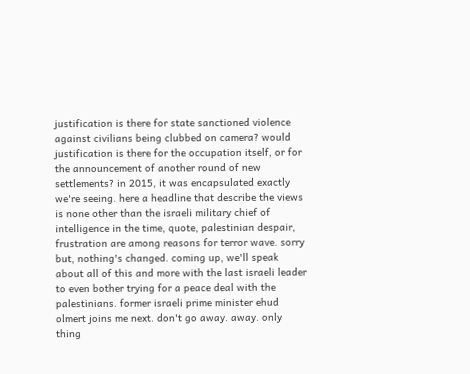justification is there for state sanctioned violence against civilians being clubbed on camera? would justification is there for the occupation itself, or for the announcement of another round of new settlements? in 2015, it was encapsulated exactly we're seeing. here a headline that describe the views is none other than the israeli military chief of intelligence in the time, quote, palestinian despair, frustration are among reasons for terror wave. sorry but, nothing's changed. coming up, we'll speak about all of this and more with the last israeli leader to even bother trying for a peace deal with the palestinians. former israeli prime minister ehud olmert joins me next. don't go away. away. only thing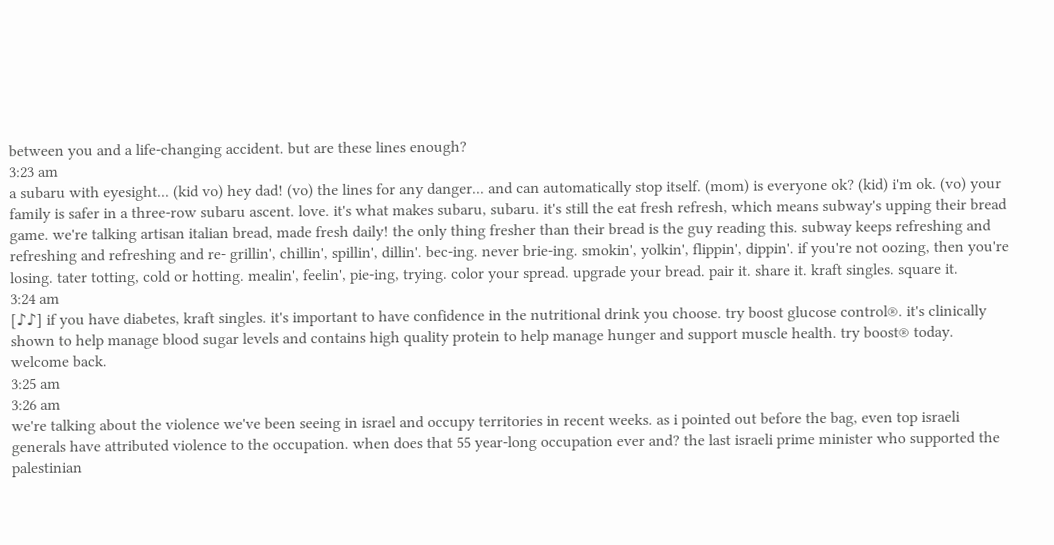between you and a life-changing accident. but are these lines enough?
3:23 am
a subaru with eyesight... (kid vo) hey dad! (vo) the lines for any danger... and can automatically stop itself. (mom) is everyone ok? (kid) i'm ok. (vo) your family is safer in a three-row subaru ascent. love. it's what makes subaru, subaru. it's still the eat fresh refresh, which means subway's upping their bread game. we're talking artisan italian bread, made fresh daily! the only thing fresher than their bread is the guy reading this. subway keeps refreshing and refreshing and refreshing and re- grillin', chillin', spillin', dillin'. bec-ing. never brie-ing. smokin', yolkin', flippin', dippin'. if you're not oozing, then you're losing. tater totting, cold or hotting. mealin', feelin', pie-ing, trying. color your spread. upgrade your bread. pair it. share it. kraft singles. square it.
3:24 am
[♪♪] if you have diabetes, kraft singles. it's important to have confidence in the nutritional drink you choose. try boost glucose control®. it's clinically shown to help manage blood sugar levels and contains high quality protein to help manage hunger and support muscle health. try boost® today. welcome back.
3:25 am
3:26 am
we're talking about the violence we've been seeing in israel and occupy territories in recent weeks. as i pointed out before the bag, even top israeli generals have attributed violence to the occupation. when does that 55 year-long occupation ever and? the last israeli prime minister who supported the palestinian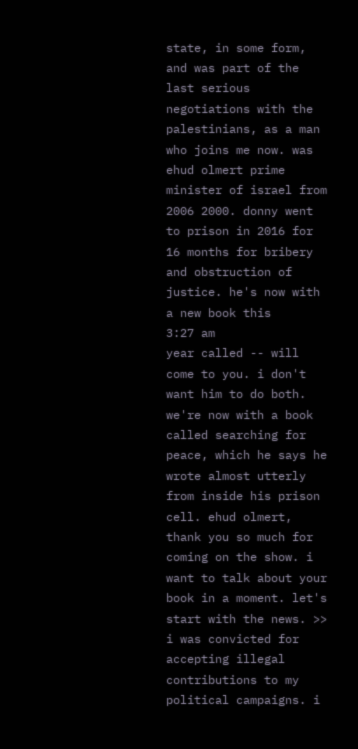state, in some form, and was part of the last serious negotiations with the palestinians, as a man who joins me now. was ehud olmert prime minister of israel from 2006 2000. donny went to prison in 2016 for 16 months for bribery and obstruction of justice. he's now with a new book this
3:27 am
year called -- will come to you. i don't want him to do both. we're now with a book called searching for peace, which he says he wrote almost utterly from inside his prison cell. ehud olmert, thank you so much for coming on the show. i want to talk about your book in a moment. let's start with the news. >> i was convicted for accepting illegal contributions to my political campaigns. i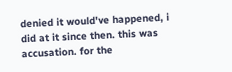denied it would've happened, i did at it since then. this was accusation. for the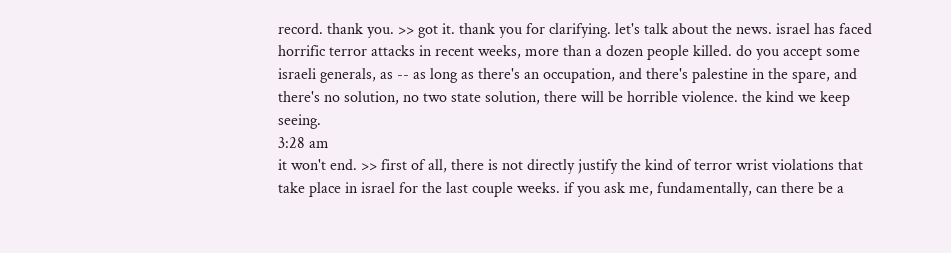record. thank you. >> got it. thank you for clarifying. let's talk about the news. israel has faced horrific terror attacks in recent weeks, more than a dozen people killed. do you accept some israeli generals, as -- as long as there's an occupation, and there's palestine in the spare, and there's no solution, no two state solution, there will be horrible violence. the kind we keep seeing.
3:28 am
it won't end. >> first of all, there is not directly justify the kind of terror wrist violations that take place in israel for the last couple weeks. if you ask me, fundamentally, can there be a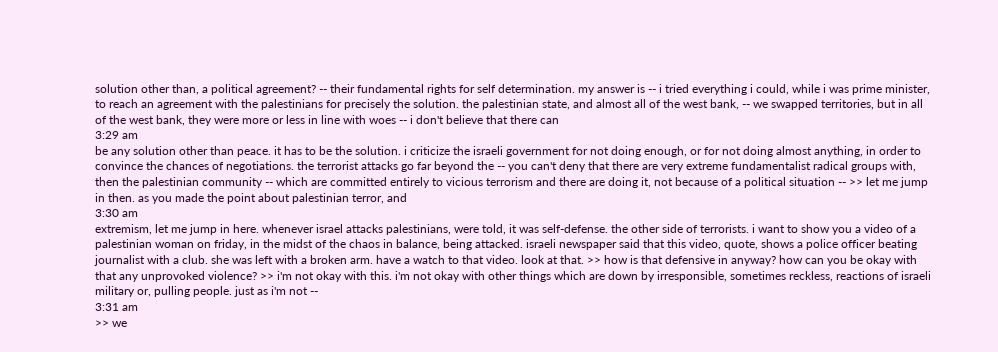solution other than, a political agreement? -- their fundamental rights for self determination. my answer is -- i tried everything i could, while i was prime minister, to reach an agreement with the palestinians for precisely the solution. the palestinian state, and almost all of the west bank, -- we swapped territories, but in all of the west bank, they were more or less in line with woes -- i don't believe that there can
3:29 am
be any solution other than peace. it has to be the solution. i criticize the israeli government for not doing enough, or for not doing almost anything, in order to convince the chances of negotiations. the terrorist attacks go far beyond the -- you can't deny that there are very extreme fundamentalist radical groups with, then the palestinian community -- which are committed entirely to vicious terrorism and there are doing it, not because of a political situation -- >> let me jump in then. as you made the point about palestinian terror, and
3:30 am
extremism, let me jump in here. whenever israel attacks palestinians, were told, it was self-defense. the other side of terrorists. i want to show you a video of a palestinian woman on friday, in the midst of the chaos in balance, being attacked. israeli newspaper said that this video, quote, shows a police officer beating journalist with a club. she was left with a broken arm. have a watch to that video. look at that. >> how is that defensive in anyway? how can you be okay with that any unprovoked violence? >> i'm not okay with this. i'm not okay with other things which are down by irresponsible, sometimes reckless, reactions of israeli military or, pulling people. just as i'm not --
3:31 am
>> we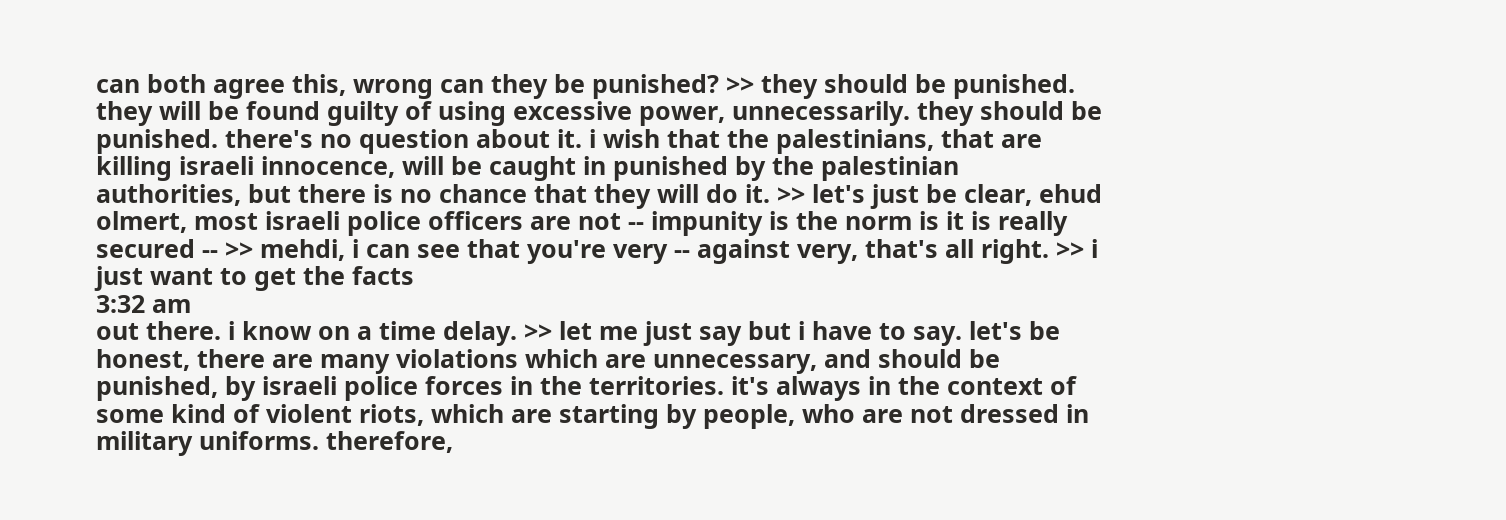can both agree this, wrong can they be punished? >> they should be punished. they will be found guilty of using excessive power, unnecessarily. they should be punished. there's no question about it. i wish that the palestinians, that are killing israeli innocence, will be caught in punished by the palestinian authorities, but there is no chance that they will do it. >> let's just be clear, ehud olmert, most israeli police officers are not -- impunity is the norm is it is really secured -- >> mehdi, i can see that you're very -- against very, that's all right. >> i just want to get the facts
3:32 am
out there. i know on a time delay. >> let me just say but i have to say. let's be honest, there are many violations which are unnecessary, and should be punished, by israeli police forces in the territories. it's always in the context of some kind of violent riots, which are starting by people, who are not dressed in military uniforms. therefore,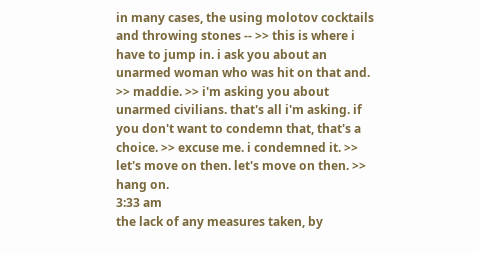in many cases, the using molotov cocktails and throwing stones -- >> this is where i have to jump in. i ask you about an unarmed woman who was hit on that and. >> maddie. >> i'm asking you about unarmed civilians. that's all i'm asking. if you don't want to condemn that, that's a choice. >> excuse me. i condemned it. >> let's move on then. let's move on then. >> hang on.
3:33 am
the lack of any measures taken, by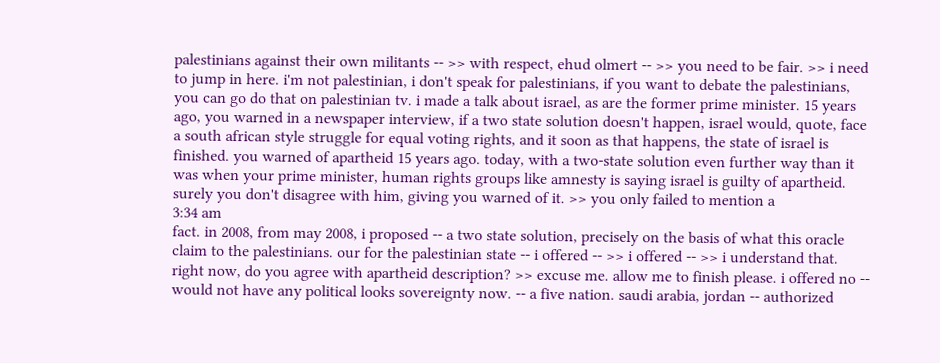palestinians against their own militants -- >> with respect, ehud olmert -- >> you need to be fair. >> i need to jump in here. i'm not palestinian, i don't speak for palestinians, if you want to debate the palestinians, you can go do that on palestinian tv. i made a talk about israel, as are the former prime minister. 15 years ago, you warned in a newspaper interview, if a two state solution doesn't happen, israel would, quote, face a south african style struggle for equal voting rights, and it soon as that happens, the state of israel is finished. you warned of apartheid 15 years ago. today, with a two-state solution even further way than it was when your prime minister, human rights groups like amnesty is saying israel is guilty of apartheid. surely you don't disagree with him, giving you warned of it. >> you only failed to mention a
3:34 am
fact. in 2008, from may 2008, i proposed -- a two state solution, precisely on the basis of what this oracle claim to the palestinians. our for the palestinian state -- i offered -- >> i offered -- >> i understand that. right now, do you agree with apartheid description? >> excuse me. allow me to finish please. i offered no -- would not have any political looks sovereignty now. -- a five nation. saudi arabia, jordan -- authorized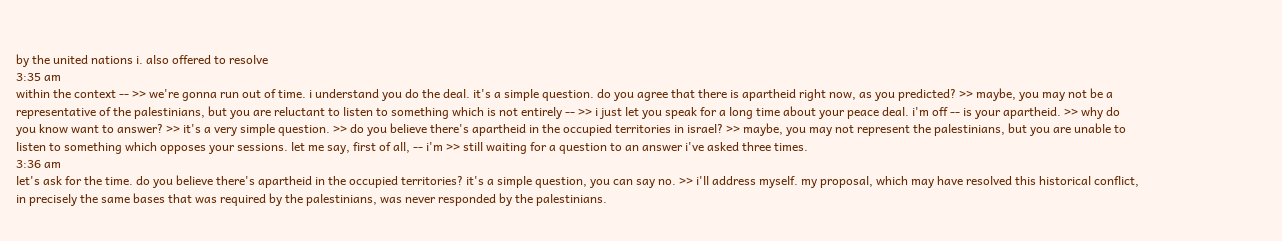by the united nations i. also offered to resolve
3:35 am
within the context -- >> we're gonna run out of time. i understand you do the deal. it's a simple question. do you agree that there is apartheid right now, as you predicted? >> maybe, you may not be a representative of the palestinians, but you are reluctant to listen to something which is not entirely -- >> i just let you speak for a long time about your peace deal. i'm off -- is your apartheid. >> why do you know want to answer? >> it's a very simple question. >> do you believe there's apartheid in the occupied territories in israel? >> maybe, you may not represent the palestinians, but you are unable to listen to something which opposes your sessions. let me say, first of all, -- i'm >> still waiting for a question to an answer i've asked three times.
3:36 am
let's ask for the time. do you believe there's apartheid in the occupied territories? it's a simple question, you can say no. >> i'll address myself. my proposal, which may have resolved this historical conflict, in precisely the same bases that was required by the palestinians, was never responded by the palestinians.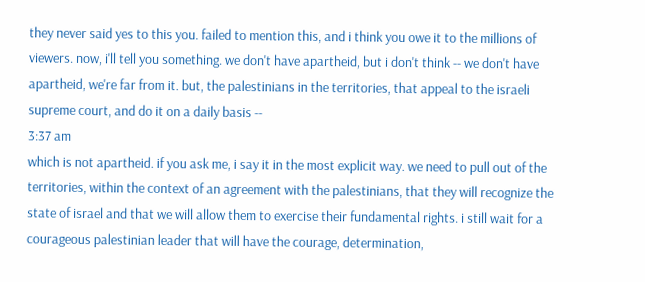they never said yes to this you. failed to mention this, and i think you owe it to the millions of viewers. now, i'll tell you something. we don't have apartheid, but i don't think -- we don't have apartheid, we're far from it. but, the palestinians in the territories, that appeal to the israeli supreme court, and do it on a daily basis --
3:37 am
which is not apartheid. if you ask me, i say it in the most explicit way. we need to pull out of the territories, within the context of an agreement with the palestinians, that they will recognize the state of israel and that we will allow them to exercise their fundamental rights. i still wait for a courageous palestinian leader that will have the courage, determination,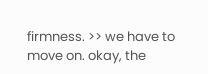firmness. >> we have to move on. okay, the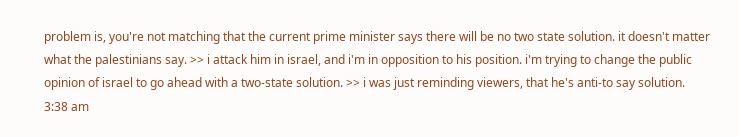problem is, you're not matching that the current prime minister says there will be no two state solution. it doesn't matter what the palestinians say. >> i attack him in israel, and i'm in opposition to his position. i'm trying to change the public opinion of israel to go ahead with a two-state solution. >> i was just reminding viewers, that he's anti-to say solution.
3:38 am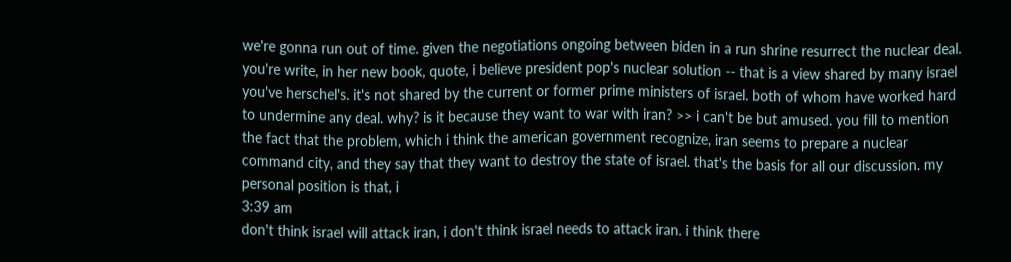we're gonna run out of time. given the negotiations ongoing between biden in a run shrine resurrect the nuclear deal. you're write, in her new book, quote, i believe president pop's nuclear solution -- that is a view shared by many israel you've herschel's. it's not shared by the current or former prime ministers of israel. both of whom have worked hard to undermine any deal. why? is it because they want to war with iran? >> i can't be but amused. you fill to mention the fact that the problem, which i think the american government recognize, iran seems to prepare a nuclear command city, and they say that they want to destroy the state of israel. that's the basis for all our discussion. my personal position is that, i
3:39 am
don't think israel will attack iran, i don't think israel needs to attack iran. i think there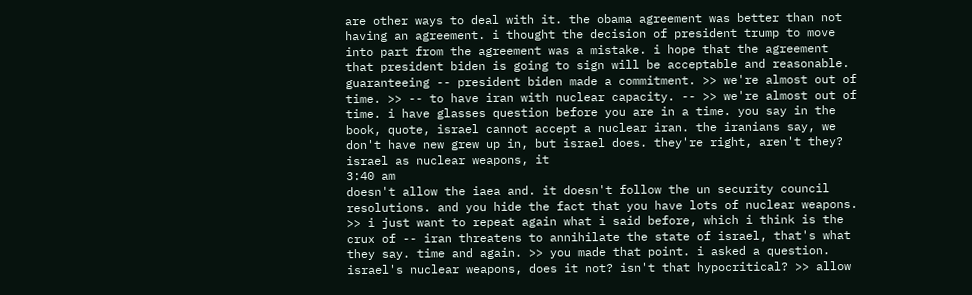are other ways to deal with it. the obama agreement was better than not having an agreement. i thought the decision of president trump to move into part from the agreement was a mistake. i hope that the agreement that president biden is going to sign will be acceptable and reasonable. guaranteeing -- president biden made a commitment. >> we're almost out of time. >> -- to have iran with nuclear capacity. -- >> we're almost out of time. i have glasses question before you are in a time. you say in the book, quote, israel cannot accept a nuclear iran. the iranians say, we don't have new grew up in, but israel does. they're right, aren't they? israel as nuclear weapons, it
3:40 am
doesn't allow the iaea and. it doesn't follow the un security council resolutions. and you hide the fact that you have lots of nuclear weapons. >> i just want to repeat again what i said before, which i think is the crux of -- iran threatens to annihilate the state of israel, that's what they say. time and again. >> you made that point. i asked a question. israel's nuclear weapons, does it not? isn't that hypocritical? >> allow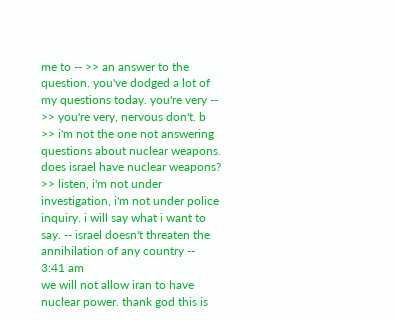me to -- >> an answer to the question. you've dodged a lot of my questions today. you're very -- >> you're very, nervous don't. b >> i'm not the one not answering questions about nuclear weapons. does israel have nuclear weapons? >> listen, i'm not under investigation, i'm not under police inquiry. i will say what i want to say. -- israel doesn't threaten the annihilation of any country --
3:41 am
we will not allow iran to have nuclear power. thank god this is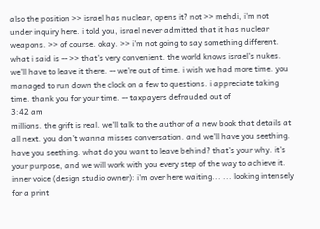also the position >> israel has nuclear, opens it? not >> mehdi, i'm not under inquiry here. i told you, israel never admitted that it has nuclear weapons. >> of course. okay. >> i'm not going to say something different. what i said is -- >> that's very convenient. the world knows israel's nukes. we'll have to leave it there. -- we're out of time. i wish we had more time. you managed to run down the clock on a few to questions. i appreciate taking time. thank you for your time. -- taxpayers defrauded out of
3:42 am
millions. the grift is real. we'll talk to the author of a new book that details at all next. you don't wanna misses conversation. and we'll have you seething. have you seething. what do you want to leave behind? that's your why. it's your purpose, and we will work with you every step of the way to achieve it. inner voice (design studio owner): i'm over here waiting... ... looking intensely for a print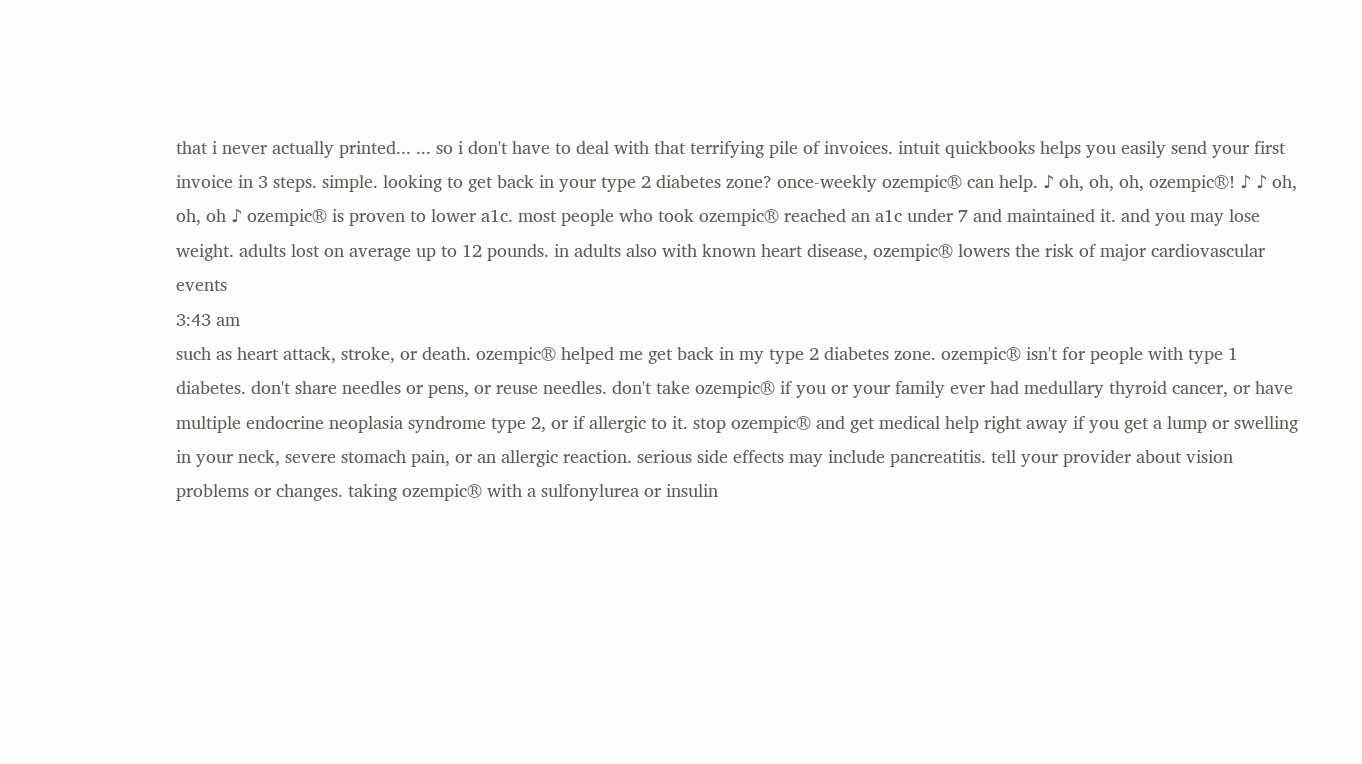that i never actually printed... ... so i don't have to deal with that terrifying pile of invoices. intuit quickbooks helps you easily send your first invoice in 3 steps. simple. looking to get back in your type 2 diabetes zone? once-weekly ozempic® can help. ♪ oh, oh, oh, ozempic®! ♪ ♪ oh, oh, oh ♪ ozempic® is proven to lower a1c. most people who took ozempic® reached an a1c under 7 and maintained it. and you may lose weight. adults lost on average up to 12 pounds. in adults also with known heart disease, ozempic® lowers the risk of major cardiovascular events
3:43 am
such as heart attack, stroke, or death. ozempic® helped me get back in my type 2 diabetes zone. ozempic® isn't for people with type 1 diabetes. don't share needles or pens, or reuse needles. don't take ozempic® if you or your family ever had medullary thyroid cancer, or have multiple endocrine neoplasia syndrome type 2, or if allergic to it. stop ozempic® and get medical help right away if you get a lump or swelling in your neck, severe stomach pain, or an allergic reaction. serious side effects may include pancreatitis. tell your provider about vision problems or changes. taking ozempic® with a sulfonylurea or insulin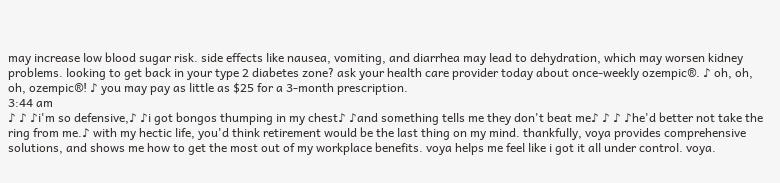may increase low blood sugar risk. side effects like nausea, vomiting, and diarrhea may lead to dehydration, which may worsen kidney problems. looking to get back in your type 2 diabetes zone? ask your health care provider today about once-weekly ozempic®. ♪ oh, oh, oh, ozempic®! ♪ you may pay as little as $25 for a 3-month prescription.
3:44 am
♪ ♪ ♪i'm so defensive,♪ ♪i got bongos thumping in my chest♪ ♪and something tells me they don't beat me♪ ♪ ♪ ♪he'd better not take the ring from me.♪ with my hectic life, you'd think retirement would be the last thing on my mind. thankfully, voya provides comprehensive solutions, and shows me how to get the most out of my workplace benefits. voya helps me feel like i got it all under control. voya.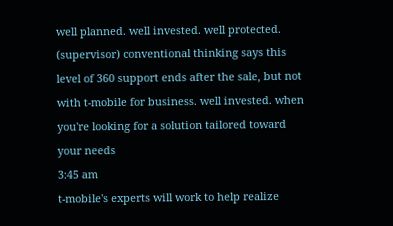well planned. well invested. well protected. (supervisor) conventional thinking says this level of 360 support ends after the sale, but not with t-mobile for business. well invested. when you're looking for a solution tailored toward your needs
3:45 am
t-mobile's experts will work to help realize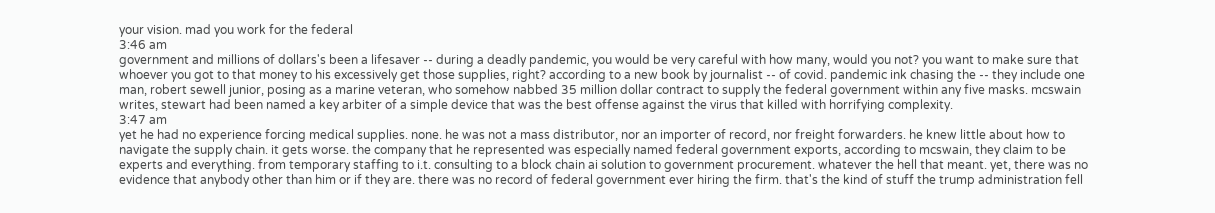your vision. mad you work for the federal
3:46 am
government and millions of dollars's been a lifesaver -- during a deadly pandemic, you would be very careful with how many, would you not? you want to make sure that whoever you got to that money to his excessively get those supplies, right? according to a new book by journalist -- of covid. pandemic ink chasing the -- they include one man, robert sewell junior, posing as a marine veteran, who somehow nabbed 35 million dollar contract to supply the federal government within any five masks. mcswain writes, stewart had been named a key arbiter of a simple device that was the best offense against the virus that killed with horrifying complexity.
3:47 am
yet he had no experience forcing medical supplies. none. he was not a mass distributor, nor an importer of record, nor freight forwarders. he knew little about how to navigate the supply chain. it gets worse. the company that he represented was especially named federal government exports, according to mcswain, they claim to be experts and everything. from temporary staffing to i.t. consulting to a block chain ai solution to government procurement. whatever the hell that meant. yet, there was no evidence that anybody other than him or if they are. there was no record of federal government ever hiring the firm. that's the kind of stuff the trump administration fell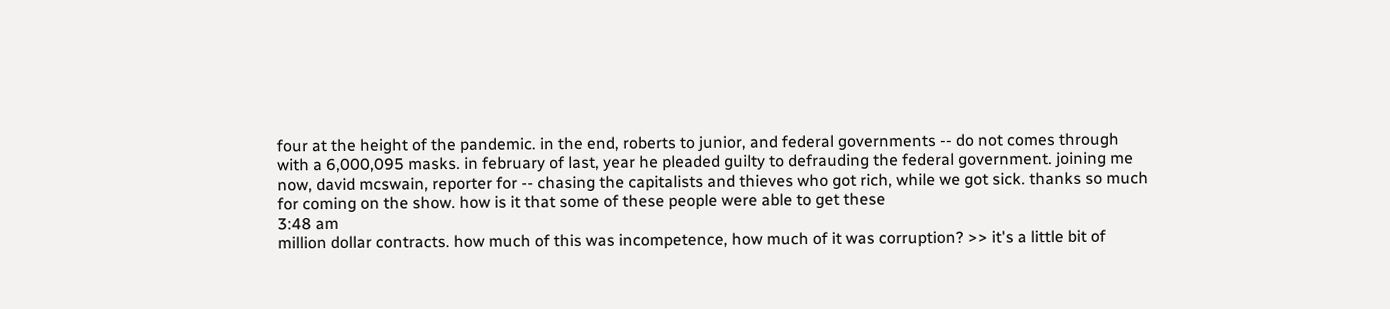four at the height of the pandemic. in the end, roberts to junior, and federal governments -- do not comes through with a 6,000,095 masks. in february of last, year he pleaded guilty to defrauding the federal government. joining me now, david mcswain, reporter for -- chasing the capitalists and thieves who got rich, while we got sick. thanks so much for coming on the show. how is it that some of these people were able to get these
3:48 am
million dollar contracts. how much of this was incompetence, how much of it was corruption? >> it's a little bit of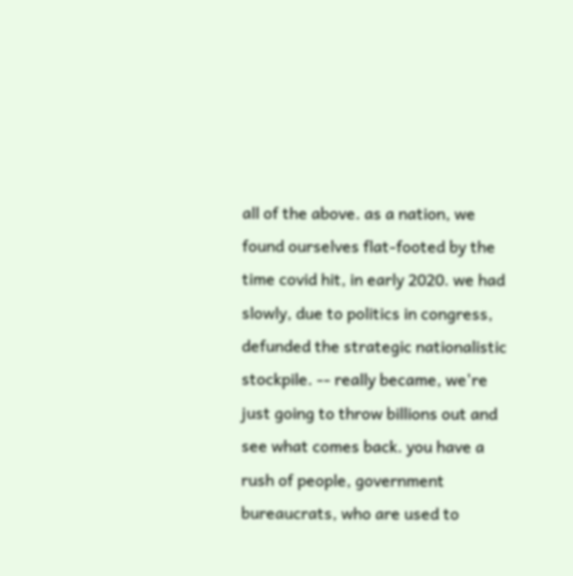all of the above. as a nation, we found ourselves flat-footed by the time covid hit, in early 2020. we had slowly, due to politics in congress, defunded the strategic nationalistic stockpile. -- really became, we're just going to throw billions out and see what comes back. you have a rush of people, government bureaucrats, who are used to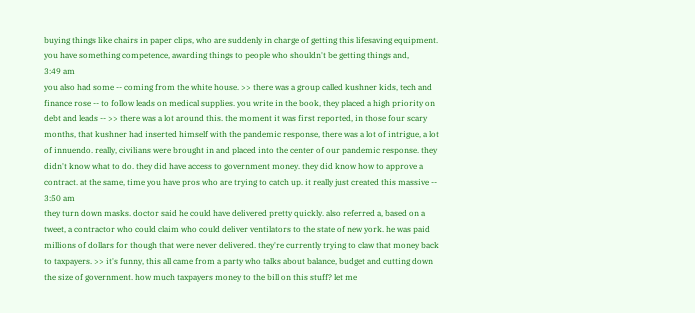buying things like chairs in paper clips, who are suddenly in charge of getting this lifesaving equipment. you have something competence, awarding things to people who shouldn't be getting things and,
3:49 am
you also had some -- coming from the white house. >> there was a group called kushner kids, tech and finance rose -- to follow leads on medical supplies. you write in the book, they placed a high priority on debt and leads -- >> there was a lot around this. the moment it was first reported, in those four scary months, that kushner had inserted himself with the pandemic response, there was a lot of intrigue, a lot of innuendo. really, civilians were brought in and placed into the center of our pandemic response. they didn't know what to do. they did have access to government money. they did know how to approve a contract. at the same, time you have pros who are trying to catch up. it really just created this massive --
3:50 am
they turn down masks. doctor said he could have delivered pretty quickly. also referred a, based on a tweet, a contractor who could claim who could deliver ventilators to the state of new york. he was paid millions of dollars for though that were never delivered. they're currently trying to claw that money back to taxpayers. >> it's funny, this all came from a party who talks about balance, budget and cutting down the size of government. how much taxpayers money to the bill on this stuff? let me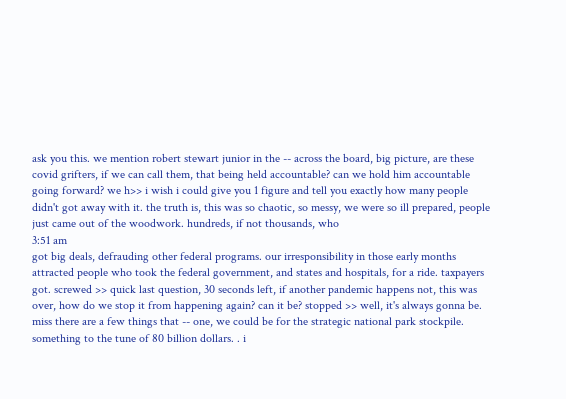ask you this. we mention robert stewart junior in the -- across the board, big picture, are these covid grifters, if we can call them, that being held accountable? can we hold him accountable going forward? we h>> i wish i could give you 1 figure and tell you exactly how many people didn't got away with it. the truth is, this was so chaotic, so messy, we were so ill prepared, people just came out of the woodwork. hundreds, if not thousands, who
3:51 am
got big deals, defrauding other federal programs. our irresponsibility in those early months attracted people who took the federal government, and states and hospitals, for a ride. taxpayers got. screwed >> quick last question, 30 seconds left, if another pandemic happens not, this was over, how do we stop it from happening again? can it be? stopped >> well, it's always gonna be. miss there are a few things that -- one, we could be for the strategic national park stockpile. something to the tune of 80 billion dollars. . i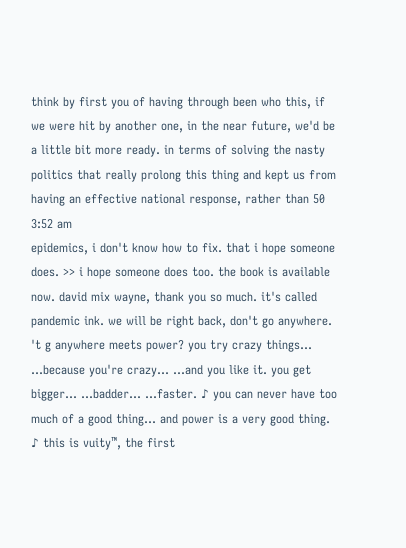think by first you of having through been who this, if we were hit by another one, in the near future, we'd be a little bit more ready. in terms of solving the nasty politics that really prolong this thing and kept us from having an effective national response, rather than 50
3:52 am
epidemics, i don't know how to fix. that i hope someone does. >> i hope someone does too. the book is available now. david mix wayne, thank you so much. it's called pandemic ink. we will be right back, don't go anywhere. 't g anywhere meets power? you try crazy things... ...because you're crazy... ...and you like it. you get bigger... ...badder... ...faster. ♪ you can never have too much of a good thing... and power is a very good thing. ♪ this is vuity™, the first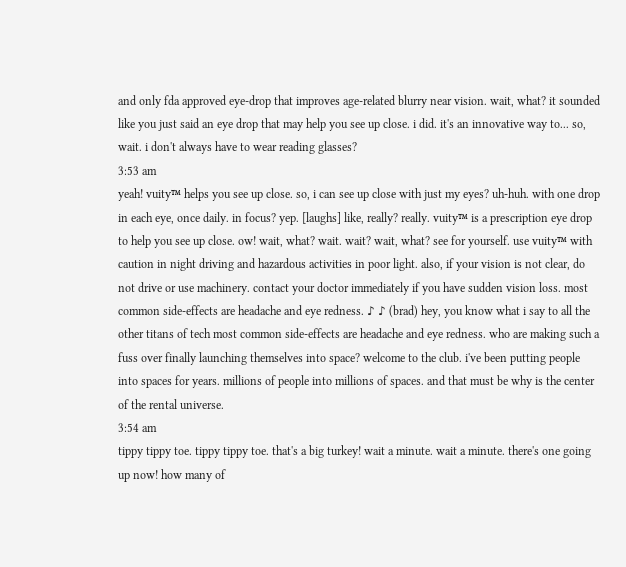and only fda approved eye-drop that improves age-related blurry near vision. wait, what? it sounded like you just said an eye drop that may help you see up close. i did. it's an innovative way to... so, wait. i don't always have to wear reading glasses?
3:53 am
yeah! vuity™ helps you see up close. so, i can see up close with just my eyes? uh-huh. with one drop in each eye, once daily. in focus? yep. [laughs] like, really? really. vuity™ is a prescription eye drop to help you see up close. ow! wait, what? wait. wait? wait, what? see for yourself. use vuity™ with caution in night driving and hazardous activities in poor light. also, if your vision is not clear, do not drive or use machinery. contact your doctor immediately if you have sudden vision loss. most common side-effects are headache and eye redness. ♪ ♪ (brad) hey, you know what i say to all the other titans of tech most common side-effects are headache and eye redness. who are making such a fuss over finally launching themselves into space? welcome to the club. i've been putting people into spaces for years. millions of people into millions of spaces. and that must be why is the center of the rental universe.
3:54 am
tippy tippy toe. tippy tippy toe. that's a big turkey! wait a minute. wait a minute. there's one going up now! how many of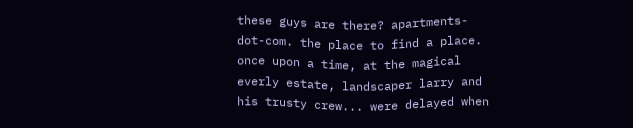these guys are there? apartments-dot-com. the place to find a place. once upon a time, at the magical everly estate, landscaper larry and his trusty crew... were delayed when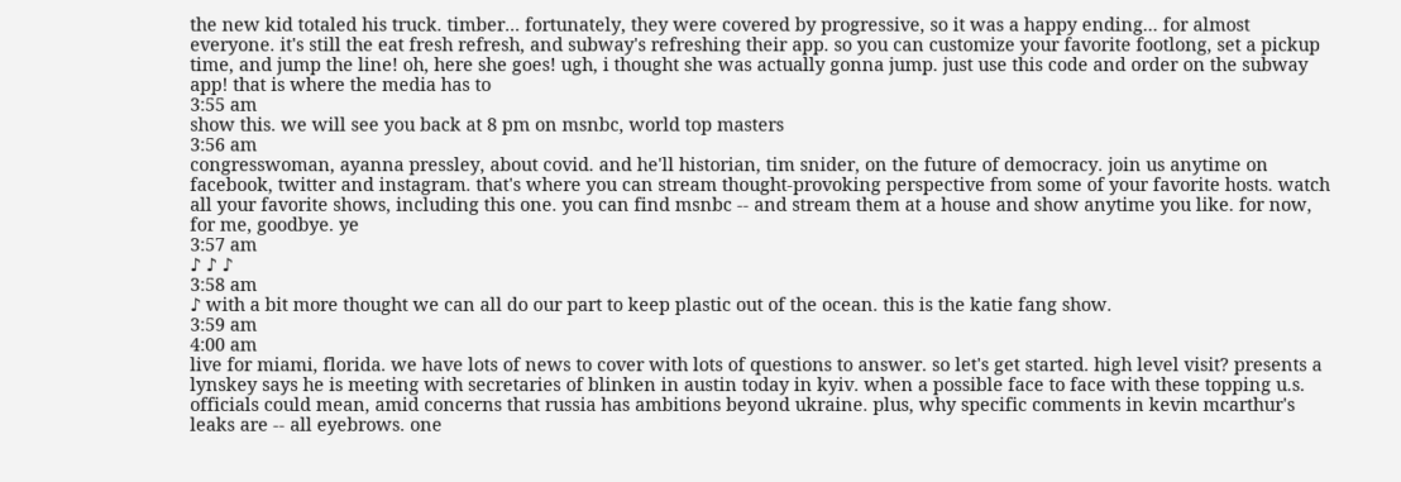the new kid totaled his truck. timber... fortunately, they were covered by progressive, so it was a happy ending... for almost everyone. it's still the eat fresh refresh, and subway's refreshing their app. so you can customize your favorite footlong, set a pickup time, and jump the line! oh, here she goes! ugh, i thought she was actually gonna jump. just use this code and order on the subway app! that is where the media has to
3:55 am
show this. we will see you back at 8 pm on msnbc, world top masters
3:56 am
congresswoman, ayanna pressley, about covid. and he'll historian, tim snider, on the future of democracy. join us anytime on facebook, twitter and instagram. that's where you can stream thought-provoking perspective from some of your favorite hosts. watch all your favorite shows, including this one. you can find msnbc -- and stream them at a house and show anytime you like. for now, for me, goodbye. ye
3:57 am
♪ ♪ ♪
3:58 am
♪ with a bit more thought we can all do our part to keep plastic out of the ocean. this is the katie fang show.
3:59 am
4:00 am
live for miami, florida. we have lots of news to cover with lots of questions to answer. so let's get started. high level visit? presents a lynskey says he is meeting with secretaries of blinken in austin today in kyiv. when a possible face to face with these topping u.s. officials could mean, amid concerns that russia has ambitions beyond ukraine. plus, why specific comments in kevin mcarthur's leaks are -- all eyebrows. one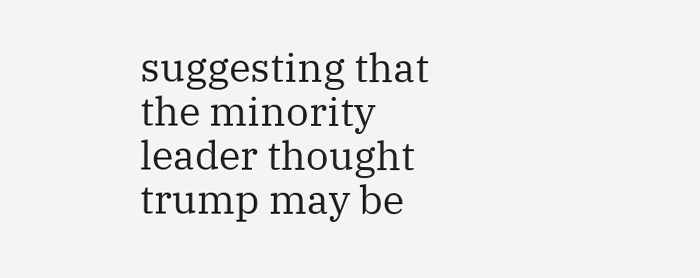suggesting that the minority leader thought trump may be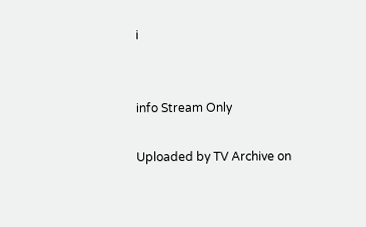i


info Stream Only

Uploaded by TV Archive on